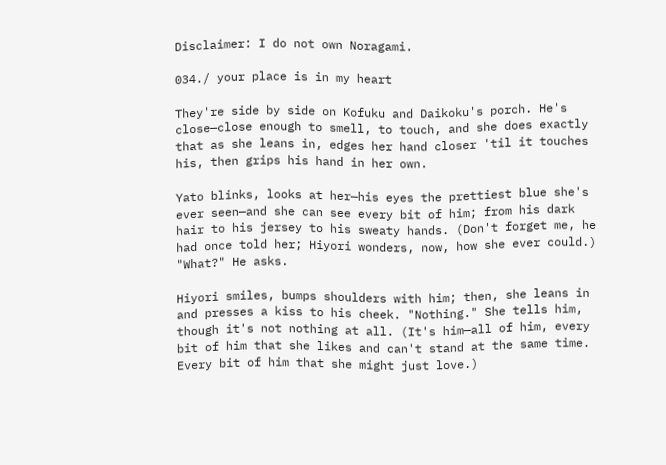Disclaimer: I do not own Noragami.

034./ your place is in my heart

They're side by side on Kofuku and Daikoku's porch. He's close—close enough to smell, to touch, and she does exactly that as she leans in, edges her hand closer 'til it touches his, then grips his hand in her own.

Yato blinks, looks at her—his eyes the prettiest blue she's ever seen—and she can see every bit of him; from his dark hair to his jersey to his sweaty hands. (Don't forget me, he had once told her; Hiyori wonders, now, how she ever could.) "What?" He asks.

Hiyori smiles, bumps shoulders with him; then, she leans in and presses a kiss to his cheek. "Nothing." She tells him, though it's not nothing at all. (It's him—all of him, every bit of him that she likes and can't stand at the same time. Every bit of him that she might just love.)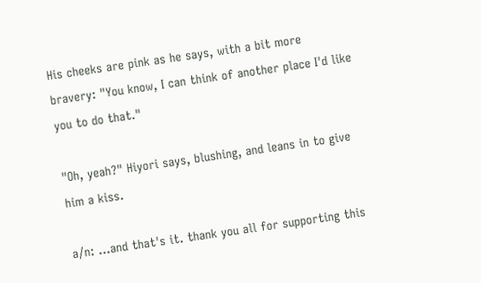His cheeks are pink as he says, with a bit more bravery: "You know, I can think of another place I'd like you to do that."

"Oh, yeah?" Hiyori says, blushing, and leans in to give him a kiss.

a/n: ...and that's it. thank you all for supporting this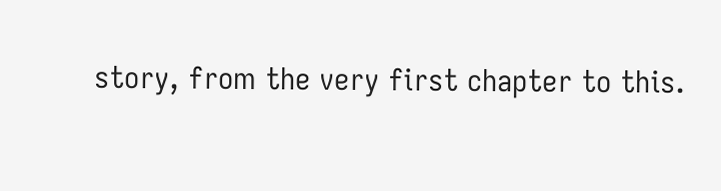story, from the very first chapter to this.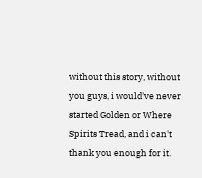without this story, without you guys, i would've never started Golden or Where Spirits Tread, and i can't thank you enough for it.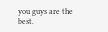you guys are the best.